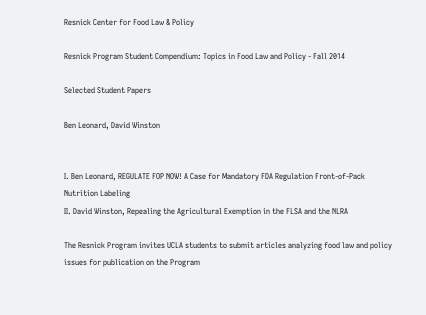Resnick Center for Food Law & Policy

Resnick Program Student Compendium: Topics in Food Law and Policy - Fall 2014

Selected Student Papers

Ben Leonard, David Winston


I. Ben Leonard, REGULATE FOP NOW! A Case for Mandatory FDA Regulation Front-of-Pack Nutrition Labeling
II. David Winston, Repealing the Agricultural Exemption in the FLSA and the NLRA

The Resnick Program invites UCLA students to submit articles analyzing food law and policy issues for publication on the Program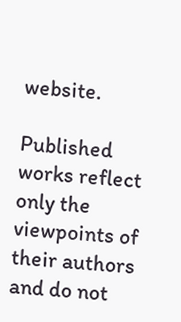website.

Published works reflect only the viewpoints of their authors and do not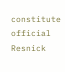constitute official Resnick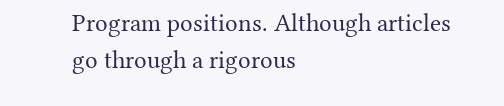Program positions. Although articles go through a rigorous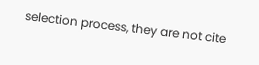selection process, they are not cite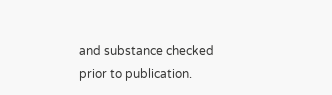and substance checked prior to publication.